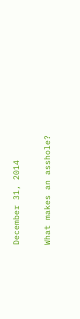December 31, 2014

What makes an asshole?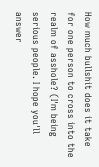How much bullshit does it take for one person to cross into the realm of asshole? (I'm being serious people. I hope you'll answer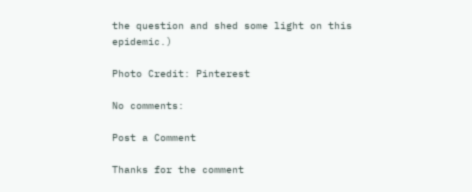the question and shed some light on this epidemic.)

Photo Credit: Pinterest

No comments:

Post a Comment

Thanks for the comment